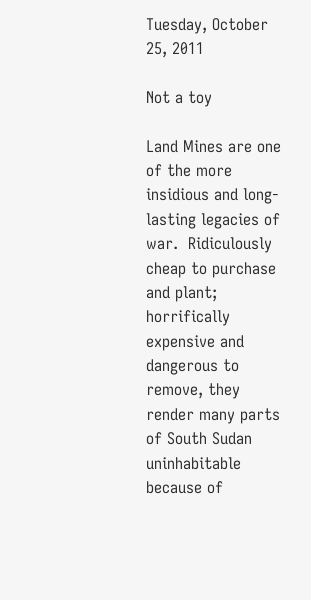Tuesday, October 25, 2011

Not a toy

Land Mines are one of the more insidious and long-lasting legacies of war.  Ridiculously cheap to purchase and plant; horrifically expensive and dangerous to remove, they render many parts of South Sudan uninhabitable because of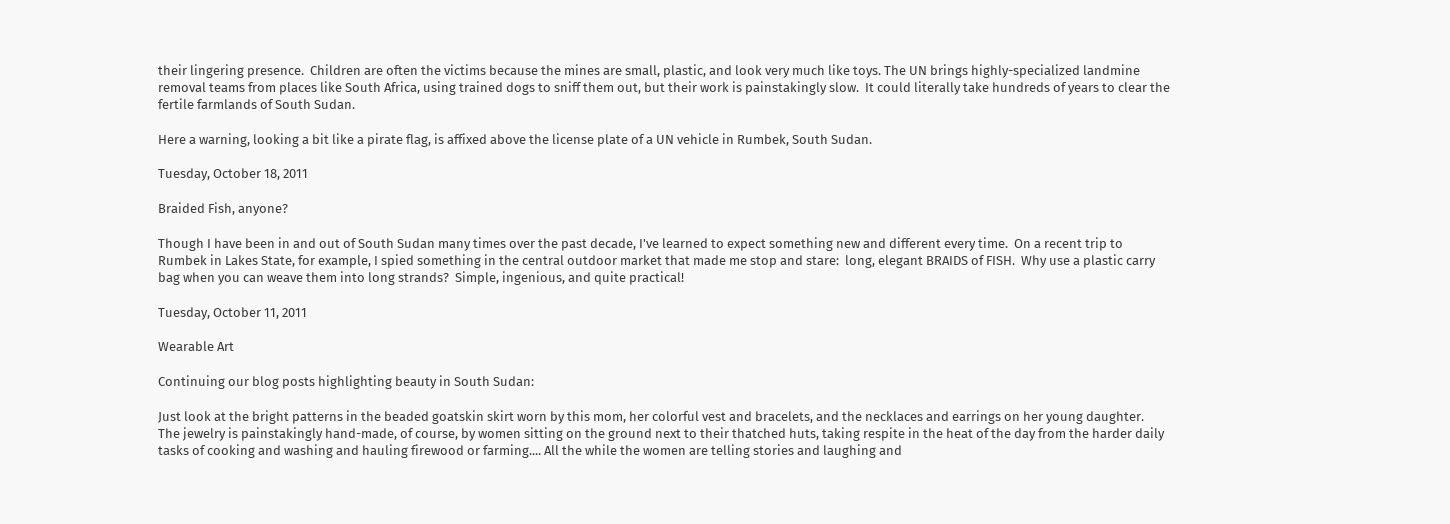their lingering presence.  Children are often the victims because the mines are small, plastic, and look very much like toys. The UN brings highly-specialized landmine removal teams from places like South Africa, using trained dogs to sniff them out, but their work is painstakingly slow.  It could literally take hundreds of years to clear the fertile farmlands of South Sudan.

Here a warning, looking a bit like a pirate flag, is affixed above the license plate of a UN vehicle in Rumbek, South Sudan.

Tuesday, October 18, 2011

Braided Fish, anyone?

Though I have been in and out of South Sudan many times over the past decade, I've learned to expect something new and different every time.  On a recent trip to Rumbek in Lakes State, for example, I spied something in the central outdoor market that made me stop and stare:  long, elegant BRAIDS of FISH.  Why use a plastic carry bag when you can weave them into long strands?  Simple, ingenious, and quite practical!

Tuesday, October 11, 2011

Wearable Art

Continuing our blog posts highlighting beauty in South Sudan:

Just look at the bright patterns in the beaded goatskin skirt worn by this mom, her colorful vest and bracelets, and the necklaces and earrings on her young daughter.  The jewelry is painstakingly hand-made, of course, by women sitting on the ground next to their thatched huts, taking respite in the heat of the day from the harder daily tasks of cooking and washing and hauling firewood or farming.... All the while the women are telling stories and laughing and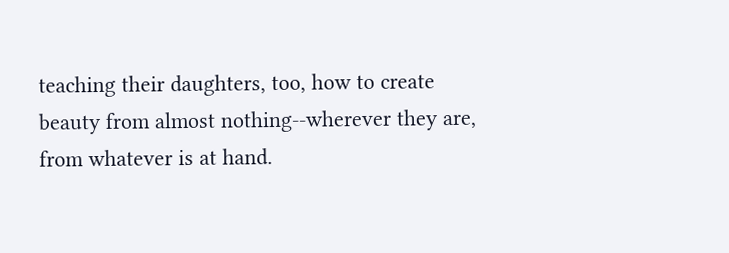teaching their daughters, too, how to create beauty from almost nothing--wherever they are, from whatever is at hand.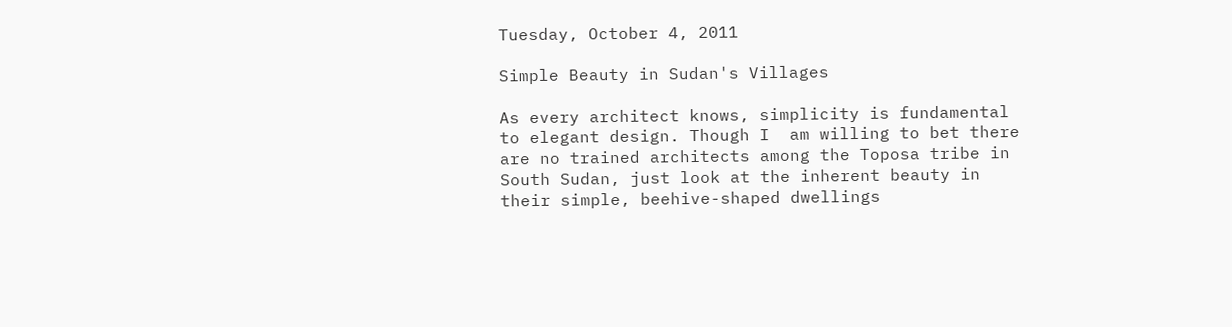Tuesday, October 4, 2011

Simple Beauty in Sudan's Villages

As every architect knows, simplicity is fundamental to elegant design. Though I  am willing to bet there are no trained architects among the Toposa tribe in South Sudan, just look at the inherent beauty in their simple, beehive-shaped dwellings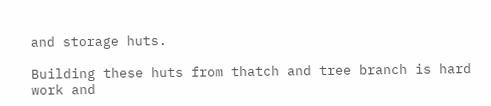and storage huts.

Building these huts from thatch and tree branch is hard work and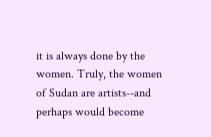it is always done by the women. Truly, the women of Sudan are artists--and perhaps would become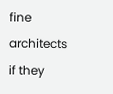fine architects if they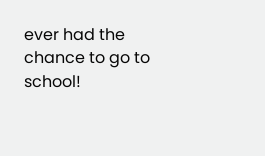ever had the chance to go to school!